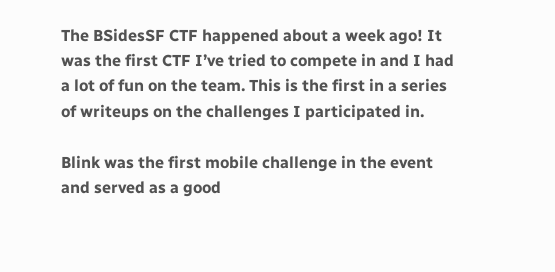The BSidesSF CTF happened about a week ago! It was the first CTF I’ve tried to compete in and I had a lot of fun on the team. This is the first in a series of writeups on the challenges I participated in.

Blink was the first mobile challenge in the event and served as a good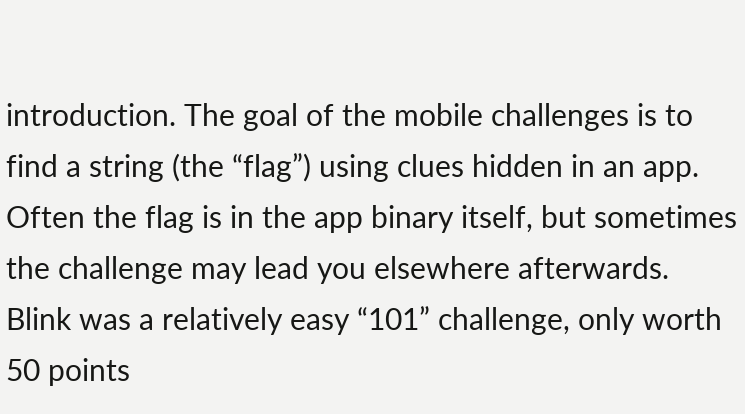introduction. The goal of the mobile challenges is to find a string (the “flag”) using clues hidden in an app. Often the flag is in the app binary itself, but sometimes the challenge may lead you elsewhere afterwards. Blink was a relatively easy “101” challenge, only worth 50 points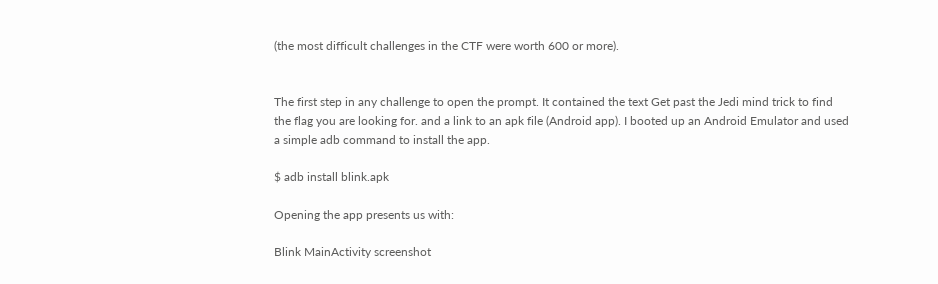(the most difficult challenges in the CTF were worth 600 or more).


The first step in any challenge to open the prompt. It contained the text Get past the Jedi mind trick to find the flag you are looking for. and a link to an apk file (Android app). I booted up an Android Emulator and used a simple adb command to install the app.

$ adb install blink.apk

Opening the app presents us with:

Blink MainActivity screenshot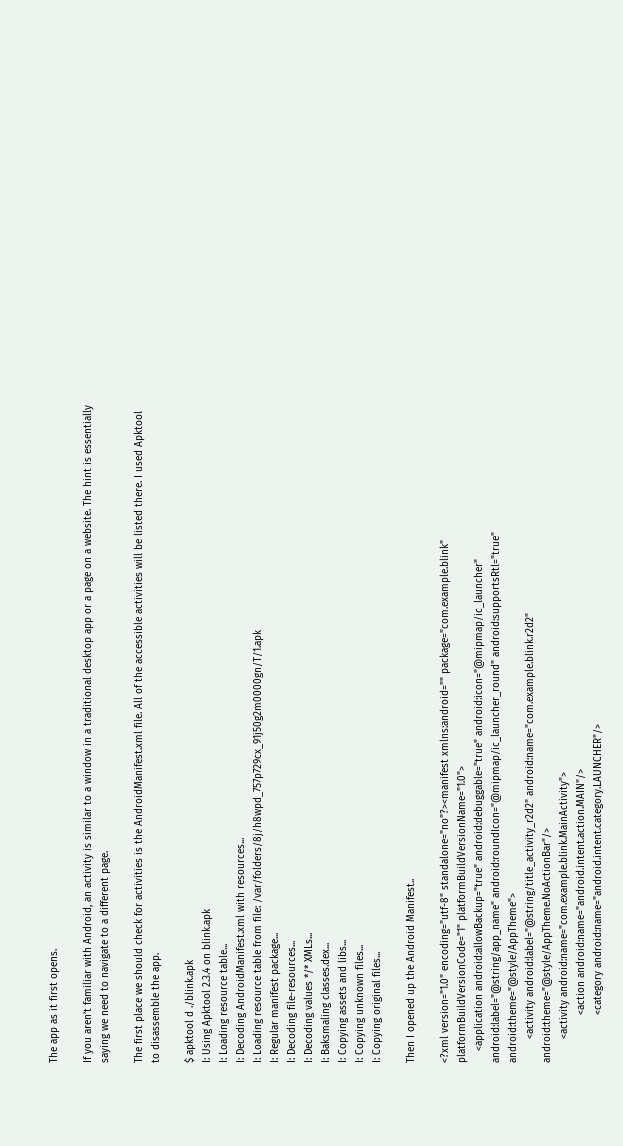The app as it first opens.

If you aren’t familiar with Android, an activity is similar to a window in a traditional desktop app or a page on a website. The hint is essentially saying we need to navigate to a different page.

The first place we should check for activities is the AndroidManifest.xml file. All of the accessible activities will be listed there. I used Apktool to disassemble the app.

$ apktool d ./blink.apk
I: Using Apktool 2.3.4 on blink.apk
I: Loading resource table...
I: Decoding AndroidManifest.xml with resources...
I: Loading resource table from file: /var/folders/8j/h8wpd_757p729cx_91j50g2m0000gn/T/1.apk
I: Regular manifest package...
I: Decoding file-resources...
I: Decoding values */* XMLs...
I: Baksmaling classes.dex...
I: Copying assets and libs...
I: Copying unknown files...
I: Copying original files...

Then I opened up the Android Manifest..

<?xml version="1.0" encoding="utf-8" standalone="no"?><manifest xmlns:android="" package="com.example.blink" platformBuildVersionCode="1" platformBuildVersionName="1.0">
    <application android:allowBackup="true" android:debuggable="true" android:icon="@mipmap/ic_launcher" android:label="@string/app_name" android:roundIcon="@mipmap/ic_launcher_round" android:supportsRtl="true" android:theme="@style/AppTheme">
        <activity android:label="@string/title_activity_r2d2" android:name="com.example.blink.r2d2" android:theme="@style/AppTheme.NoActionBar"/>
        <activity android:name="com.example.blink.MainActivity">
                <action android:name="android.intent.action.MAIN"/>
                <category android:name="android.intent.category.LAUNCHER"/>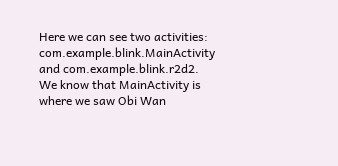Here we can see two activities: com.example.blink.MainActivity and com.example.blink.r2d2. We know that MainActivity is where we saw Obi Wan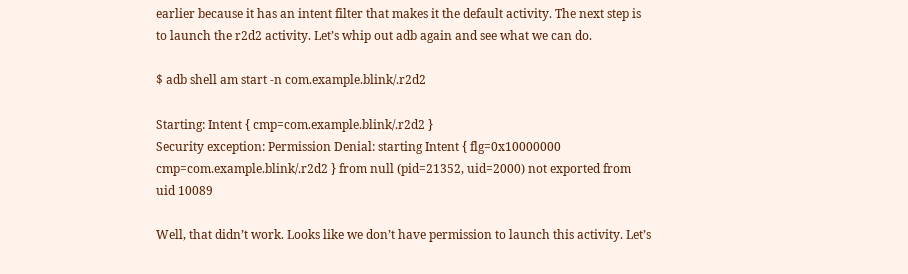earlier because it has an intent filter that makes it the default activity. The next step is to launch the r2d2 activity. Let’s whip out adb again and see what we can do.

$ adb shell am start -n com.example.blink/.r2d2

Starting: Intent { cmp=com.example.blink/.r2d2 }
Security exception: Permission Denial: starting Intent { flg=0x10000000 cmp=com.example.blink/.r2d2 } from null (pid=21352, uid=2000) not exported from uid 10089

Well, that didn’t work. Looks like we don’t have permission to launch this activity. Let’s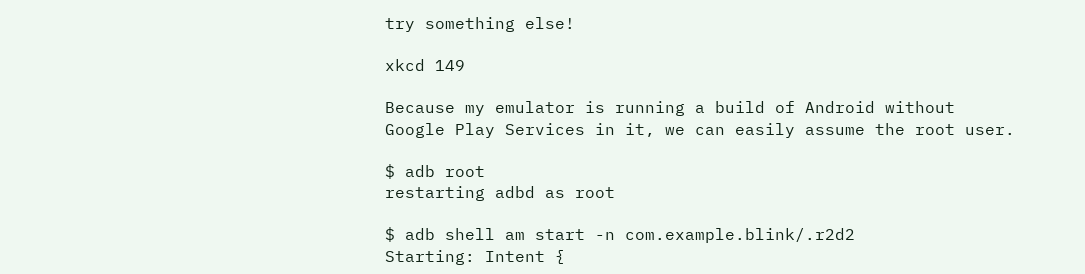try something else!

xkcd 149

Because my emulator is running a build of Android without Google Play Services in it, we can easily assume the root user.

$ adb root
restarting adbd as root

$ adb shell am start -n com.example.blink/.r2d2
Starting: Intent {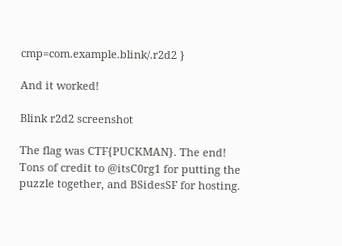cmp=com.example.blink/.r2d2 }

And it worked!

Blink r2d2 screenshot

The flag was CTF{PUCKMAN}. The end! Tons of credit to @itsC0rg1 for putting the puzzle together, and BSidesSF for hosting.